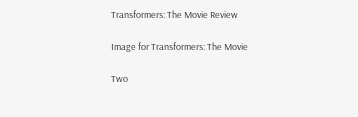Transformers: The Movie Review

Image for Transformers: The Movie

Two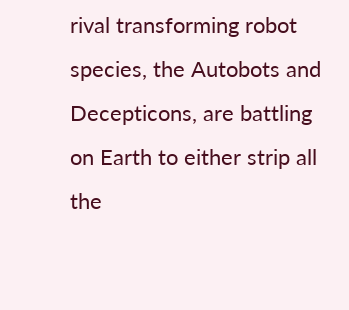rival transforming robot species, the Autobots and Decepticons, are battling on Earth to either strip all the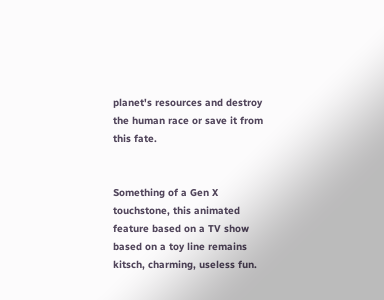planet's resources and destroy the human race or save it from this fate.


Something of a Gen X touchstone, this animated feature based on a TV show based on a toy line remains kitsch, charming, useless fun.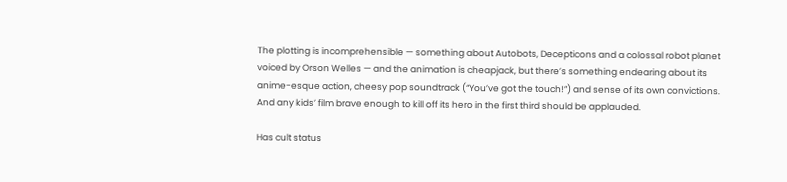The plotting is incomprehensible — something about Autobots, Decepticons and a colossal robot planet voiced by Orson Welles — and the animation is cheapjack, but there’s something endearing about its anime-esque action, cheesy pop soundtrack (“You’ve got the touch!”) and sense of its own convictions. And any kids’ film brave enough to kill off its hero in the first third should be applauded.

Has cult status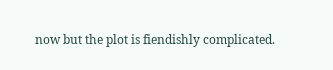now but the plot is fiendishly complicated.